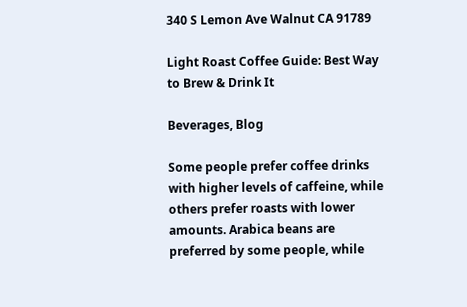340 S Lemon Ave Walnut CA 91789

Light Roast Coffee Guide: Best Way to Brew & Drink It

Beverages, Blog

Some people prefer coffee drinks with higher levels of caffeine, while others prefer roasts with lower amounts. Arabica beans are preferred by some people, while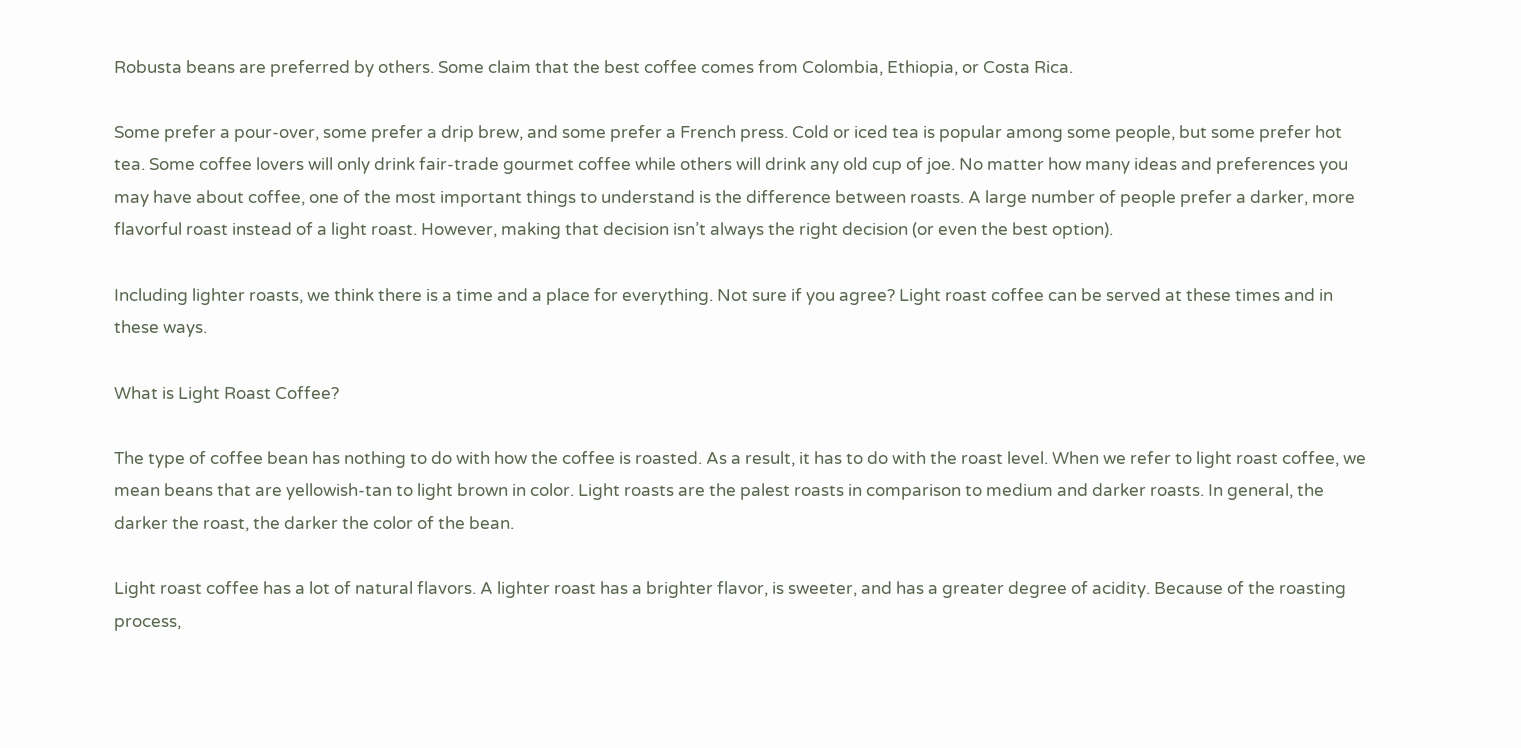Robusta beans are preferred by others. Some claim that the best coffee comes from Colombia, Ethiopia, or Costa Rica.

Some prefer a pour-over, some prefer a drip brew, and some prefer a French press. Cold or iced tea is popular among some people, but some prefer hot tea. Some coffee lovers will only drink fair-trade gourmet coffee while others will drink any old cup of joe. No matter how many ideas and preferences you may have about coffee, one of the most important things to understand is the difference between roasts. A large number of people prefer a darker, more flavorful roast instead of a light roast. However, making that decision isn’t always the right decision (or even the best option).

Including lighter roasts, we think there is a time and a place for everything. Not sure if you agree? Light roast coffee can be served at these times and in these ways.

What is Light Roast Coffee?

The type of coffee bean has nothing to do with how the coffee is roasted. As a result, it has to do with the roast level. When we refer to light roast coffee, we mean beans that are yellowish-tan to light brown in color. Light roasts are the palest roasts in comparison to medium and darker roasts. In general, the darker the roast, the darker the color of the bean.

Light roast coffee has a lot of natural flavors. A lighter roast has a brighter flavor, is sweeter, and has a greater degree of acidity. Because of the roasting process,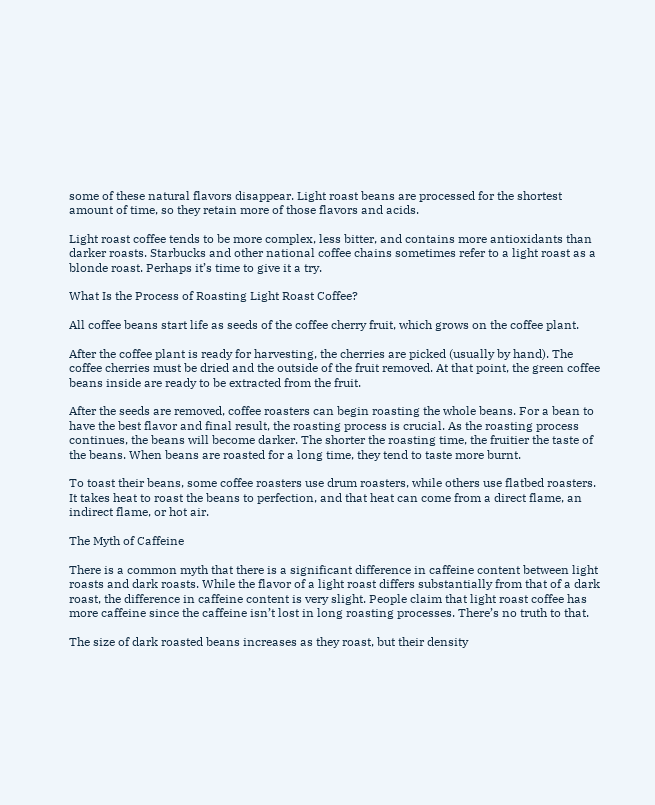some of these natural flavors disappear. Light roast beans are processed for the shortest amount of time, so they retain more of those flavors and acids.

Light roast coffee tends to be more complex, less bitter, and contains more antioxidants than darker roasts. Starbucks and other national coffee chains sometimes refer to a light roast as a blonde roast. Perhaps it’s time to give it a try.

What Is the Process of Roasting Light Roast Coffee?

All coffee beans start life as seeds of the coffee cherry fruit, which grows on the coffee plant.

After the coffee plant is ready for harvesting, the cherries are picked (usually by hand). The coffee cherries must be dried and the outside of the fruit removed. At that point, the green coffee beans inside are ready to be extracted from the fruit.

After the seeds are removed, coffee roasters can begin roasting the whole beans. For a bean to have the best flavor and final result, the roasting process is crucial. As the roasting process continues, the beans will become darker. The shorter the roasting time, the fruitier the taste of the beans. When beans are roasted for a long time, they tend to taste more burnt.

To toast their beans, some coffee roasters use drum roasters, while others use flatbed roasters. It takes heat to roast the beans to perfection, and that heat can come from a direct flame, an indirect flame, or hot air.

The Myth of Caffeine

There is a common myth that there is a significant difference in caffeine content between light roasts and dark roasts. While the flavor of a light roast differs substantially from that of a dark roast, the difference in caffeine content is very slight. People claim that light roast coffee has more caffeine since the caffeine isn’t lost in long roasting processes. There’s no truth to that.

The size of dark roasted beans increases as they roast, but their density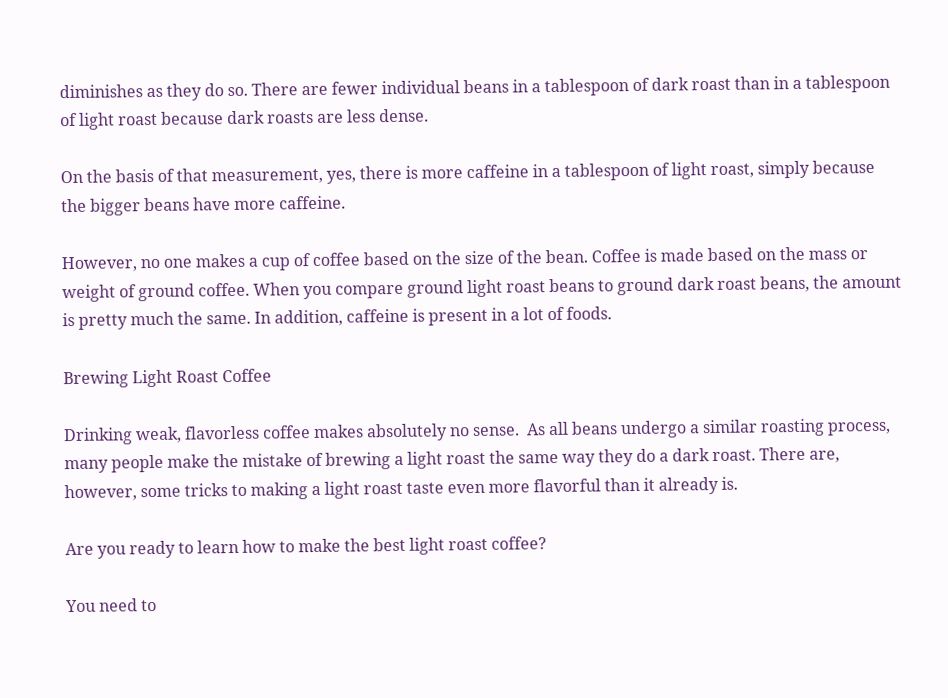diminishes as they do so. There are fewer individual beans in a tablespoon of dark roast than in a tablespoon of light roast because dark roasts are less dense.

On the basis of that measurement, yes, there is more caffeine in a tablespoon of light roast, simply because the bigger beans have more caffeine.

However, no one makes a cup of coffee based on the size of the bean. Coffee is made based on the mass or weight of ground coffee. When you compare ground light roast beans to ground dark roast beans, the amount is pretty much the same. In addition, caffeine is present in a lot of foods.

Brewing Light Roast Coffee

Drinking weak, flavorless coffee makes absolutely no sense.  As all beans undergo a similar roasting process, many people make the mistake of brewing a light roast the same way they do a dark roast. There are, however, some tricks to making a light roast taste even more flavorful than it already is.

Are you ready to learn how to make the best light roast coffee?

You need to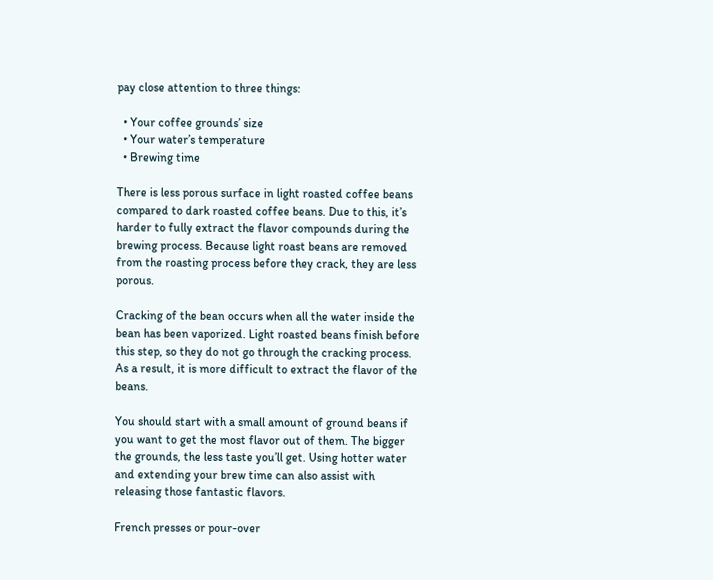pay close attention to three things:

  • Your coffee grounds’ size
  • Your water’s temperature
  • Brewing time

There is less porous surface in light roasted coffee beans compared to dark roasted coffee beans. Due to this, it’s harder to fully extract the flavor compounds during the brewing process. Because light roast beans are removed from the roasting process before they crack, they are less porous.

Cracking of the bean occurs when all the water inside the bean has been vaporized. Light roasted beans finish before this step, so they do not go through the cracking process. As a result, it is more difficult to extract the flavor of the beans.

You should start with a small amount of ground beans if you want to get the most flavor out of them. The bigger the grounds, the less taste you’ll get. Using hotter water and extending your brew time can also assist with releasing those fantastic flavors.

French presses or pour-over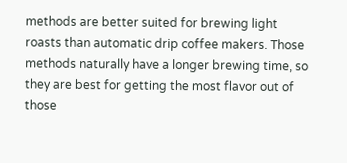methods are better suited for brewing light roasts than automatic drip coffee makers. Those methods naturally have a longer brewing time, so they are best for getting the most flavor out of those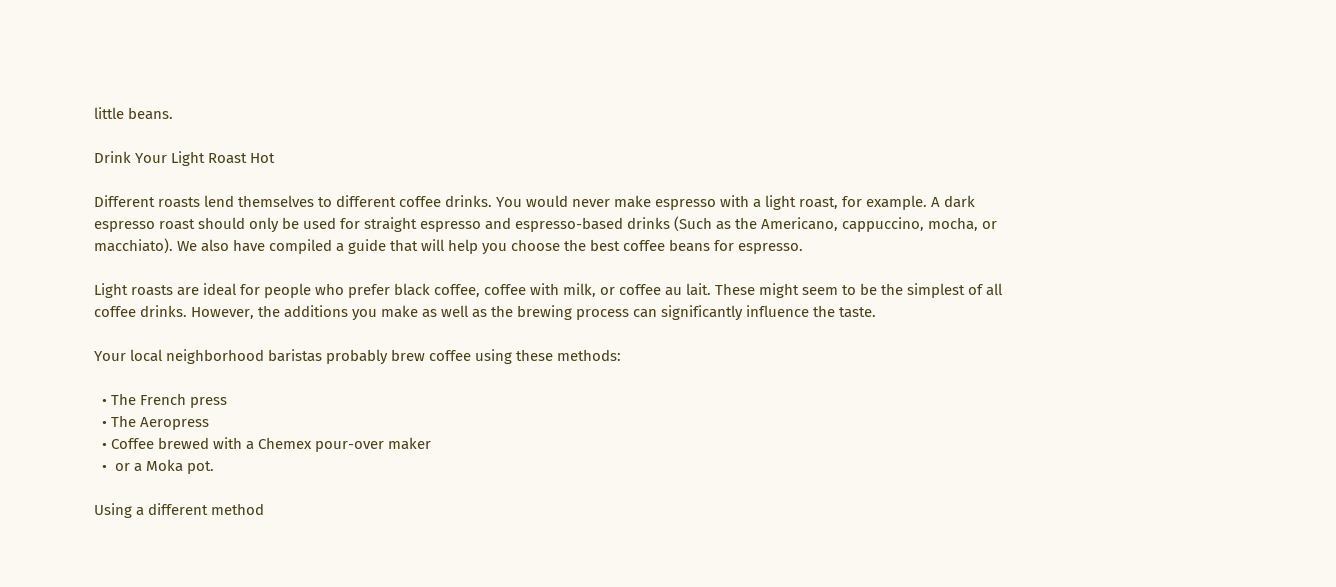little beans.

Drink Your Light Roast Hot

Different roasts lend themselves to different coffee drinks. You would never make espresso with a light roast, for example. A dark espresso roast should only be used for straight espresso and espresso-based drinks (Such as the Americano, cappuccino, mocha, or macchiato). We also have compiled a guide that will help you choose the best coffee beans for espresso.

Light roasts are ideal for people who prefer black coffee, coffee with milk, or coffee au lait. These might seem to be the simplest of all coffee drinks. However, the additions you make as well as the brewing process can significantly influence the taste.

Your local neighborhood baristas probably brew coffee using these methods:

  • The French press
  • The Aeropress
  • Coffee brewed with a Chemex pour-over maker
  •  or a Moka pot.

Using a different method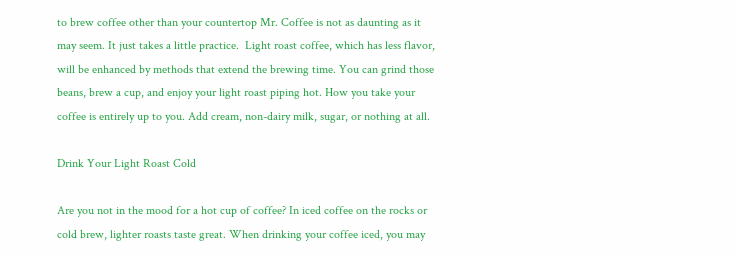to brew coffee other than your countertop Mr. Coffee is not as daunting as it may seem. It just takes a little practice.  Light roast coffee, which has less flavor, will be enhanced by methods that extend the brewing time. You can grind those beans, brew a cup, and enjoy your light roast piping hot. How you take your coffee is entirely up to you. Add cream, non-dairy milk, sugar, or nothing at all.

Drink Your Light Roast Cold

Are you not in the mood for a hot cup of coffee? In iced coffee on the rocks or cold brew, lighter roasts taste great. When drinking your coffee iced, you may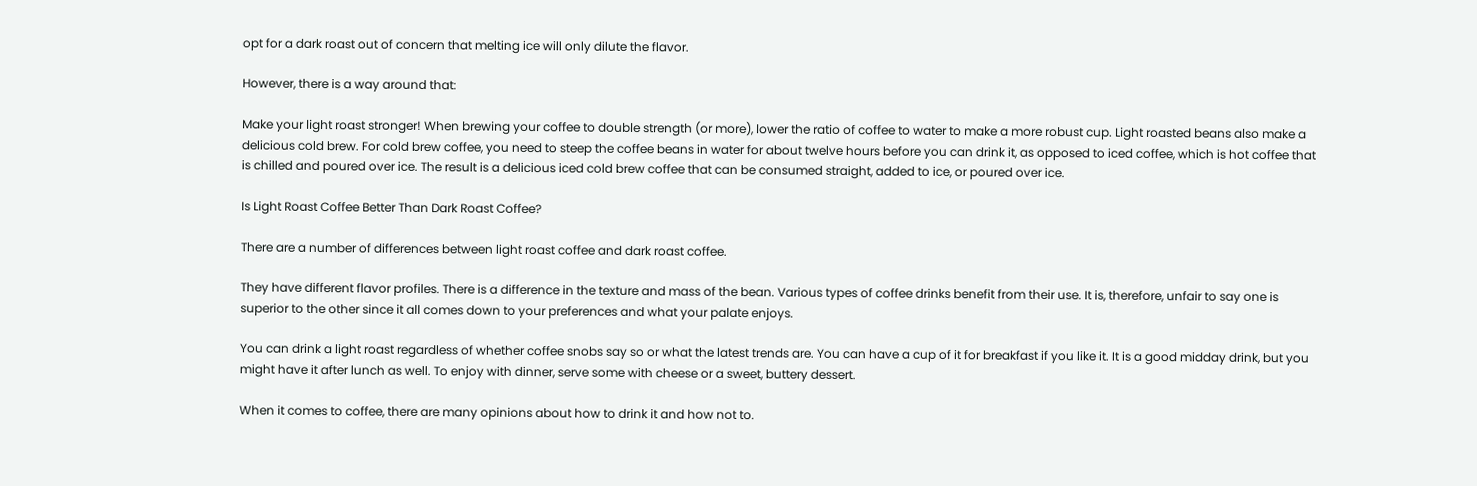opt for a dark roast out of concern that melting ice will only dilute the flavor.

However, there is a way around that:

Make your light roast stronger! When brewing your coffee to double strength (or more), lower the ratio of coffee to water to make a more robust cup. Light roasted beans also make a delicious cold brew. For cold brew coffee, you need to steep the coffee beans in water for about twelve hours before you can drink it, as opposed to iced coffee, which is hot coffee that is chilled and poured over ice. The result is a delicious iced cold brew coffee that can be consumed straight, added to ice, or poured over ice.

Is Light Roast Coffee Better Than Dark Roast Coffee?

There are a number of differences between light roast coffee and dark roast coffee.

They have different flavor profiles. There is a difference in the texture and mass of the bean. Various types of coffee drinks benefit from their use. It is, therefore, unfair to say one is superior to the other since it all comes down to your preferences and what your palate enjoys.

You can drink a light roast regardless of whether coffee snobs say so or what the latest trends are. You can have a cup of it for breakfast if you like it. It is a good midday drink, but you might have it after lunch as well. To enjoy with dinner, serve some with cheese or a sweet, buttery dessert.

When it comes to coffee, there are many opinions about how to drink it and how not to.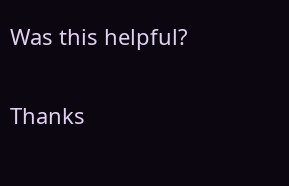Was this helpful?

Thanks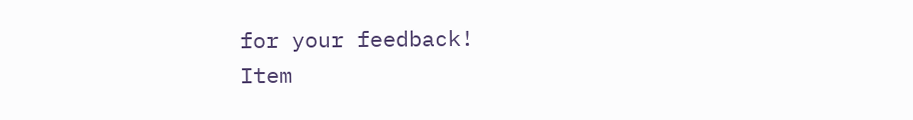for your feedback!
Item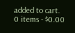added to cart.
0 items - $0.00